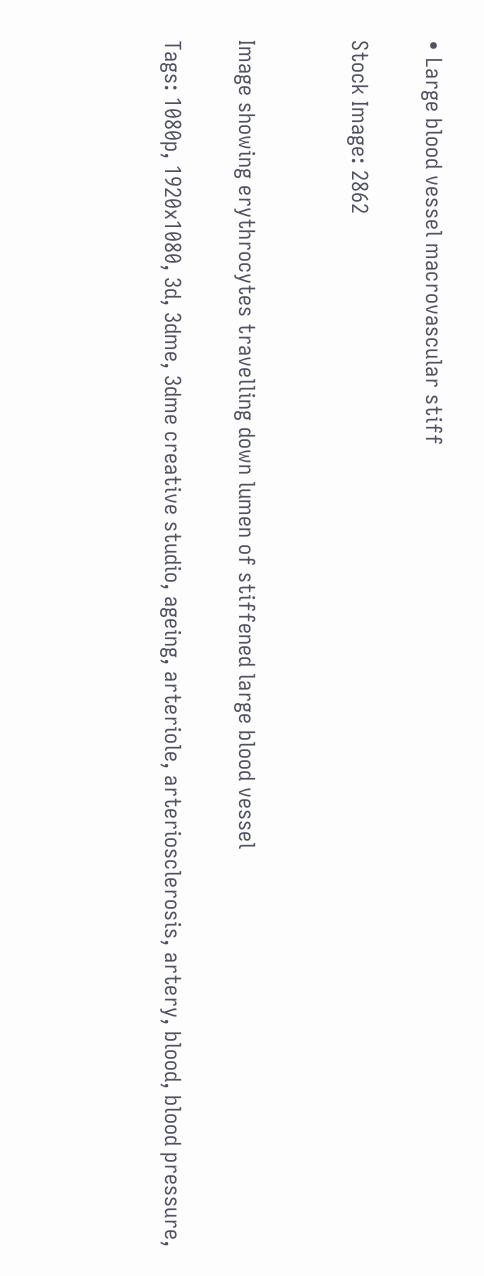• Large blood vessel macrovascular stiff

Stock Image: 2862


Image showing erythrocytes travelling down lumen of stiffened large blood vessel

Tags: 1080p, 1920x1080, 3d, 3dme, 3dme creative studio, ageing, arteriole, arteriosclerosis, artery, blood, blood pressure,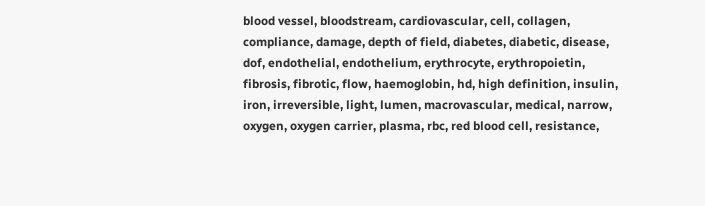blood vessel, bloodstream, cardiovascular, cell, collagen, compliance, damage, depth of field, diabetes, diabetic, disease, dof, endothelial, endothelium, erythrocyte, erythropoietin, fibrosis, fibrotic, flow, haemoglobin, hd, high definition, insulin, iron, irreversible, light, lumen, macrovascular, medical, narrow, oxygen, oxygen carrier, plasma, rbc, red blood cell, resistance,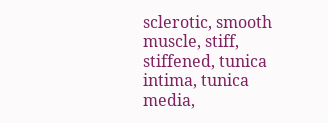sclerotic, smooth muscle, stiff, stiffened, tunica intima, tunica media,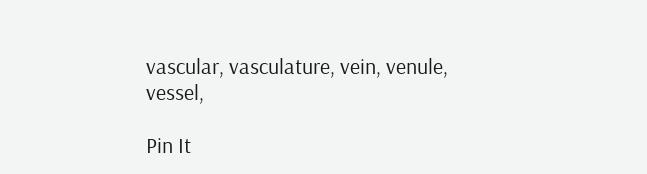vascular, vasculature, vein, venule, vessel,

Pin It